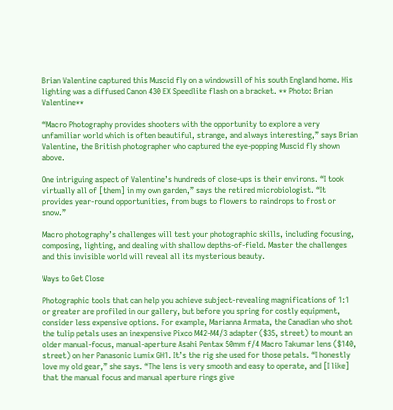Brian Valentine captured this Muscid fly on a windowsill of his south England home. His lighting was a diffused Canon 430 EX Speedlite flash on a bracket. ** Photo: Brian Valentine**

“Macro Photography provides shooters with the opportunity to explore a very unfamiliar world which is often beautiful, strange, and always interesting,” says Brian Valentine, the British photographer who captured the eye-popping Muscid fly shown above.

One intriguing aspect of Valentine’s hundreds of close-ups is their environs. “I took virtually all of [them] in my own garden,” says the retired microbiologist. “It provides year-round opportunities, from bugs to flowers to raindrops to frost or snow.”

Macro photography’s challenges will test your photographic skills, including focusing, composing, lighting, and dealing with shallow depths-of-field. Master the challenges and this invisible world will reveal all its mysterious beauty.

Ways to Get Close

Photographic tools that can help you achieve subject-revealing magnifications of 1:1 or greater are profiled in our gallery, but before you spring for costly equipment, consider less expensive options. For example, Marianna Armata, the Canadian who shot the tulip petals uses an inexpensive Pixco M42-M4/3 adapter ($35, street) to mount an older manual-focus, manual-aperture Asahi Pentax 50mm f/4 Macro Takumar lens ($140, street) on her Panasonic Lumix GH1. It’s the rig she used for those petals. “I honestly love my old gear,” she says. “The lens is very smooth and easy to operate, and [I like] that the manual focus and manual aperture rings give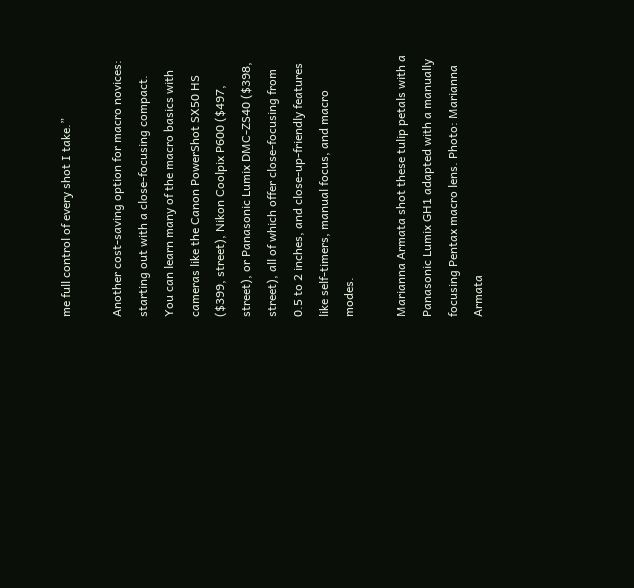me full control of every shot I take.”

Another cost-saving option for macro novices: starting out with a close-focusing compact. You can learn many of the macro basics with cameras like the Canon PowerShot SX50 HS ($399, street), Nikon Coolpix P600 ($497, street), or Panasonic Lumix DMC-ZS40 ($398, street), all of which offer close-focusing from 0.5 to 2 inches, and close-up-friendly features like self-timers, manual focus, and macro modes.

Marianna Armata shot these tulip petals with a Panasonic Lumix GH1 adapted with a manually focusing Pentax macro lens. Photo: Marianna Armata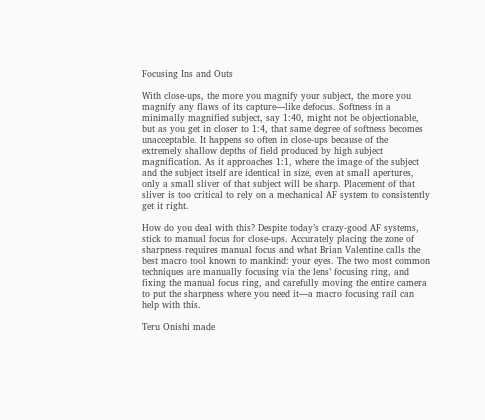Focusing Ins and Outs

With close-ups, the more you magnify your subject, the more you magnify any flaws of its capture—like defocus. Softness in a minimally magnified subject, say 1:40, might not be objectionable, but as you get in closer to 1:4, that same degree of softness becomes unacceptable. It happens so often in close-ups because of the extremely shallow depths of field produced by high subject magnification. As it approaches 1:1, where the image of the subject and the subject itself are identical in size, even at small apertures, only a small sliver of that subject will be sharp. Placement of that sliver is too critical to rely on a mechanical AF system to consistently get it right.

How do you deal with this? Despite today’s crazy-good AF systems, stick to manual focus for close-ups. Accurately placing the zone of sharpness requires manual focus and what Brian Valentine calls the best macro tool known to mankind: your eyes. The two most common techniques are manually focusing via the lens’ focusing ring, and fixing the manual focus ring, and carefully moving the entire camera to put the sharpness where you need it—a macro focusing rail can help with this.

Teru Onishi made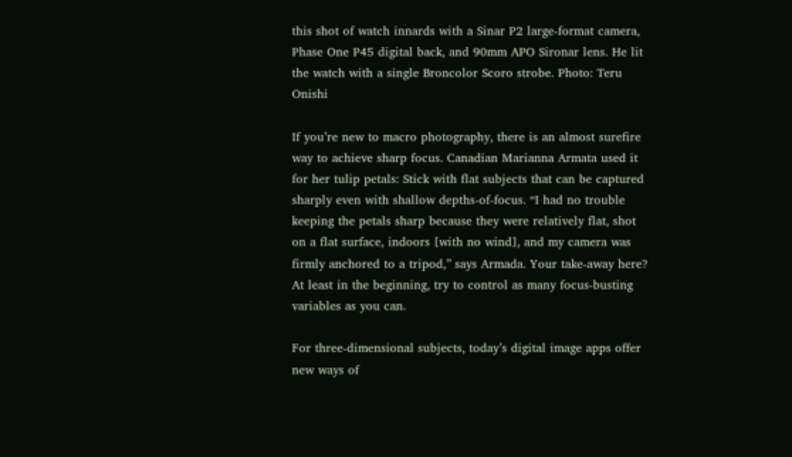this shot of watch innards with a Sinar P2 large-format camera, Phase One P45 digital back, and 90mm APO Sironar lens. He lit the watch with a single Broncolor Scoro strobe. Photo: Teru Onishi

If you’re new to macro photography, there is an almost surefire way to achieve sharp focus. Canadian Marianna Armata used it for her tulip petals: Stick with flat subjects that can be captured sharply even with shallow depths-of-focus. “I had no trouble keeping the petals sharp because they were relatively flat, shot on a flat surface, indoors [with no wind], and my camera was firmly anchored to a tripod,” says Armada. Your take-away here? At least in the beginning, try to control as many focus-busting variables as you can.

For three-dimensional subjects, today’s digital image apps offer new ways of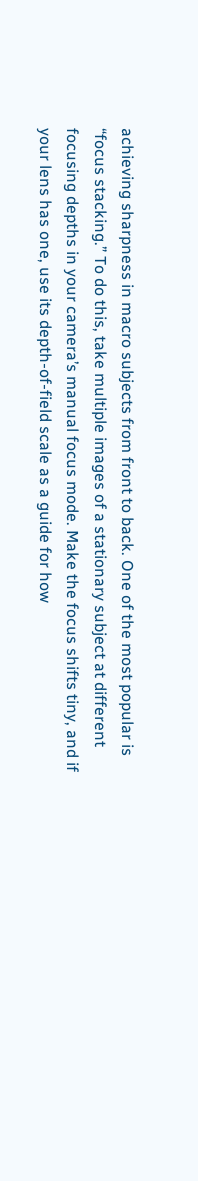achieving sharpness in macro subjects from front to back. One of the most popular is “focus stacking.” To do this, take multiple images of a stationary subject at different focusing depths in your camera’s manual focus mode. Make the focus shifts tiny, and if your lens has one, use its depth-of-field scale as a guide for how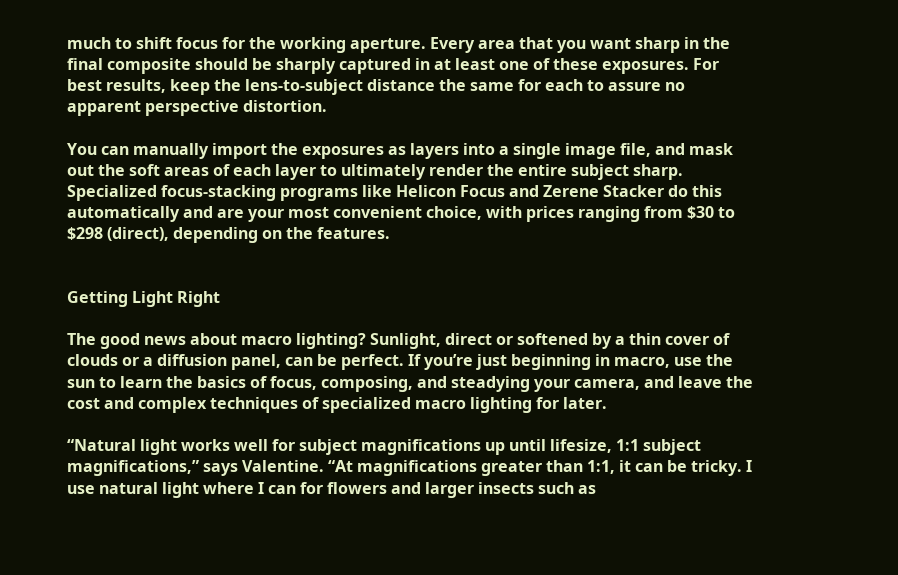much to shift focus for the working aperture. Every area that you want sharp in the final composite should be sharply captured in at least one of these exposures. For best results, keep the lens-to-subject distance the same for each to assure no apparent perspective distortion.

You can manually import the exposures as layers into a single image file, and mask out the soft areas of each layer to ultimately render the entire subject sharp. Specialized focus-stacking programs like Helicon Focus and Zerene Stacker do this automatically and are your most convenient choice, with prices ranging from $30 to $298 (direct), depending on the features.


Getting Light Right

The good news about macro lighting? Sunlight, direct or softened by a thin cover of clouds or a diffusion panel, can be perfect. If you’re just beginning in macro, use the sun to learn the basics of focus, composing, and steadying your camera, and leave the cost and complex techniques of specialized macro lighting for later.

“Natural light works well for subject magnifications up until lifesize, 1:1 subject magnifications,” says Valentine. “At magnifications greater than 1:1, it can be tricky. I use natural light where I can for flowers and larger insects such as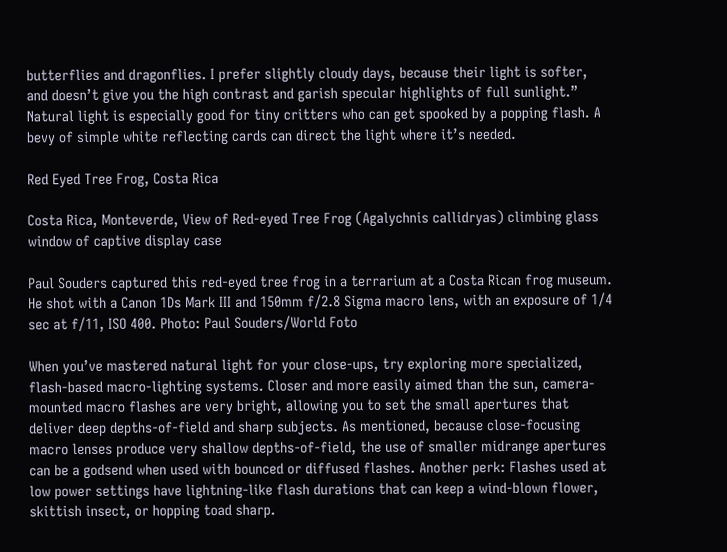butterflies and dragonflies. I prefer slightly cloudy days, because their light is softer, and doesn’t give you the high contrast and garish specular highlights of full sunlight.” Natural light is especially good for tiny critters who can get spooked by a popping flash. A bevy of simple white reflecting cards can direct the light where it’s needed.

Red Eyed Tree Frog, Costa Rica

Costa Rica, Monteverde, View of Red-eyed Tree Frog (Agalychnis callidryas) climbing glass window of captive display case

Paul Souders captured this red-eyed tree frog in a terrarium at a Costa Rican frog museum. He shot with a Canon 1Ds Mark III and 150mm f/2.8 Sigma macro lens, with an exposure of 1/4 sec at f/11, ISO 400. Photo: Paul Souders/World Foto

When you’ve mastered natural light for your close-ups, try exploring more specialized, flash-based macro-lighting systems. Closer and more easily aimed than the sun, camera-mounted macro flashes are very bright, allowing you to set the small apertures that deliver deep depths-of-field and sharp subjects. As mentioned, because close-focusing macro lenses produce very shallow depths-of-field, the use of smaller midrange apertures can be a godsend when used with bounced or diffused flashes. Another perk: Flashes used at low power settings have lightning-like flash durations that can keep a wind-blown flower, skittish insect, or hopping toad sharp.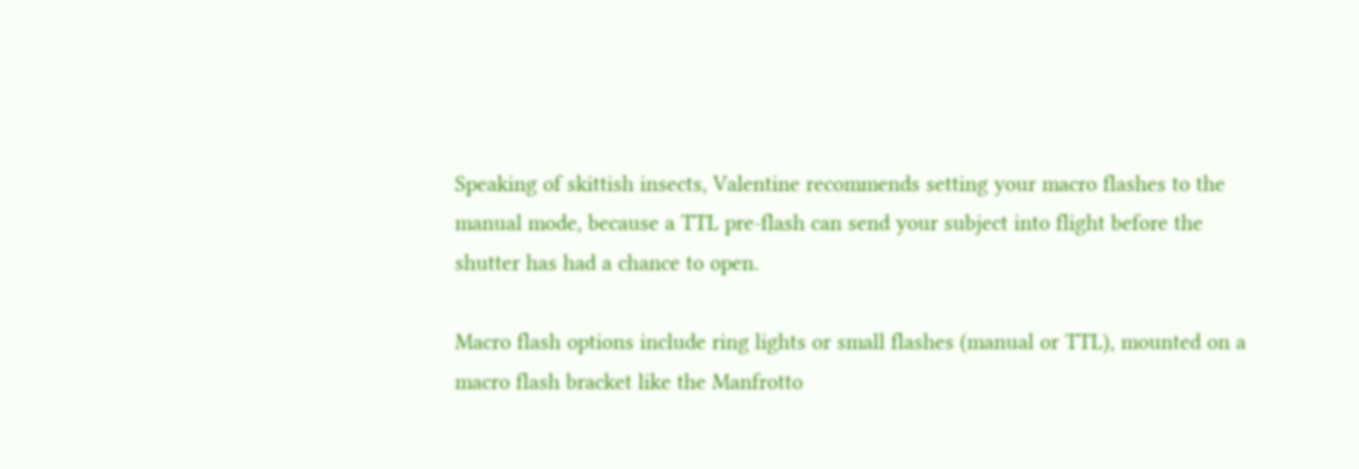Speaking of skittish insects, Valentine recommends setting your macro flashes to the manual mode, because a TTL pre-flash can send your subject into flight before the shutter has had a chance to open.

Macro flash options include ring lights or small flashes (manual or TTL), mounted on a macro flash bracket like the Manfrotto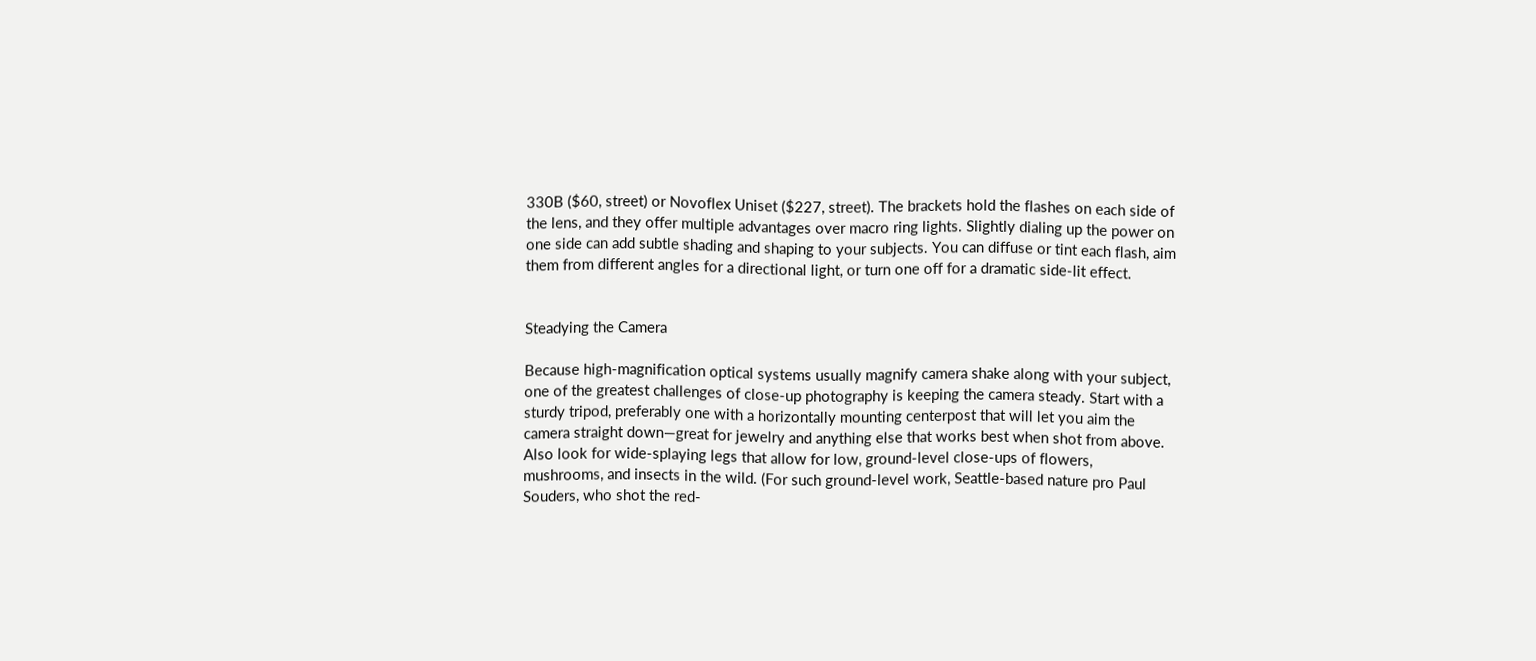330B ($60, street) or Novoflex Uniset ($227, street). The brackets hold the flashes on each side of the lens, and they offer multiple advantages over macro ring lights. Slightly dialing up the power on one side can add subtle shading and shaping to your subjects. You can diffuse or tint each flash, aim them from different angles for a directional light, or turn one off for a dramatic side-lit effect.


Steadying the Camera

Because high-magnification optical systems usually magnify camera shake along with your subject, one of the greatest challenges of close-up photography is keeping the camera steady. Start with a sturdy tripod, preferably one with a horizontally mounting centerpost that will let you aim the camera straight down—great for jewelry and anything else that works best when shot from above. Also look for wide-splaying legs that allow for low, ground-level close-ups of flowers, mushrooms, and insects in the wild. (For such ground-level work, Seattle-based nature pro Paul Souders, who shot the red-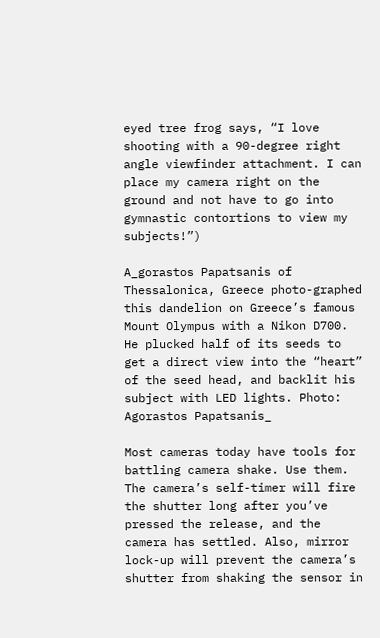eyed tree frog says, “I love shooting with a 90-degree right angle viewfinder attachment. I can place my camera right on the ground and not have to go into gymnastic contortions to view my subjects!”)

A_gorastos Papatsanis of Thessalonica, Greece photo-graphed this dandelion on Greece’s famous Mount Olympus with a Nikon D700. He plucked half of its seeds to get a direct view into the “heart” of the seed head, and backlit his subject with LED lights. Photo: Agorastos Papatsanis_

Most cameras today have tools for battling camera shake. Use them. The camera’s self-timer will fire the shutter long after you’ve pressed the release, and the camera has settled. Also, mirror lock-up will prevent the camera’s shutter from shaking the sensor in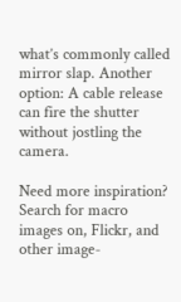what’s commonly called mirror slap. Another option: A cable release can fire the shutter without jostling the camera.

Need more inspiration? Search for macro images on, Flickr, and other image-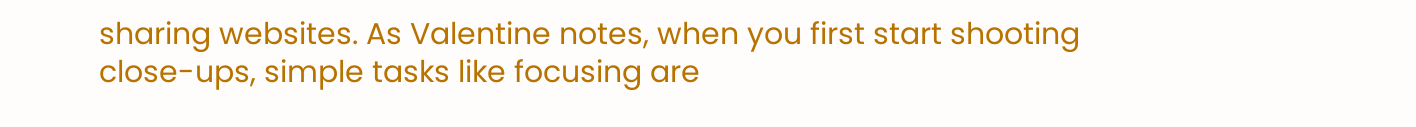sharing websites. As Valentine notes, when you first start shooting close-ups, simple tasks like focusing are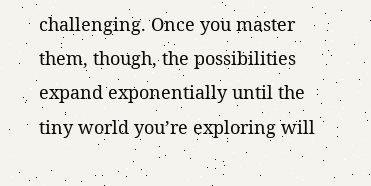challenging. Once you master them, though, the possibilities expand exponentially until the tiny world you’re exploring will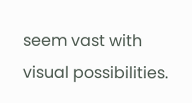seem vast with visual possibilities.